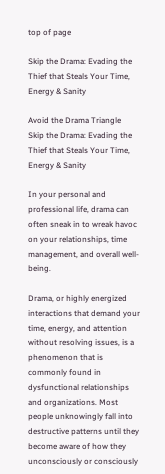top of page

Skip the Drama: Evading the Thief that Steals Your Time, Energy & Sanity

Avoid the Drama Triangle
Skip the Drama: Evading the Thief that Steals Your Time, Energy & Sanity

In your personal and professional life, drama can often sneak in to wreak havoc on your relationships, time management, and overall well-being.

Drama, or highly energized interactions that demand your time, energy, and attention without resolving issues, is a phenomenon that is commonly found in dysfunctional relationships and organizations. Most people unknowingly fall into destructive patterns until they become aware of how they unconsciously or consciously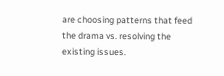are choosing patterns that feed the drama vs. resolving the existing issues.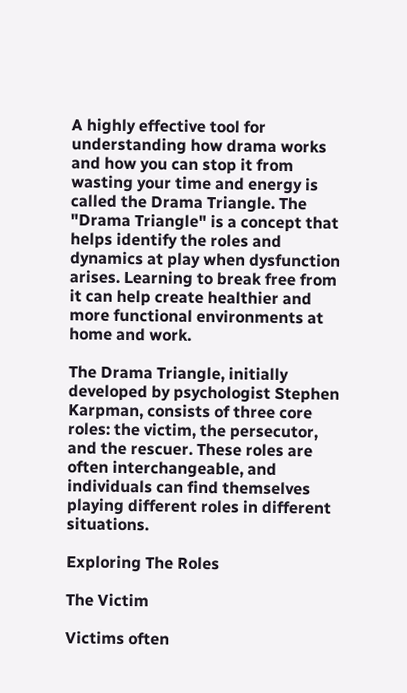A highly effective tool for understanding how drama works and how you can stop it from wasting your time and energy is called the Drama Triangle. The "Drama Triangle" is a concept that helps identify the roles and dynamics at play when dysfunction arises. Learning to break free from it can help create healthier and more functional environments at home and work.

The Drama Triangle, initially developed by psychologist Stephen Karpman, consists of three core roles: the victim, the persecutor, and the rescuer. These roles are often interchangeable, and individuals can find themselves playing different roles in different situations.

Exploring The Roles

The Victim

Victims often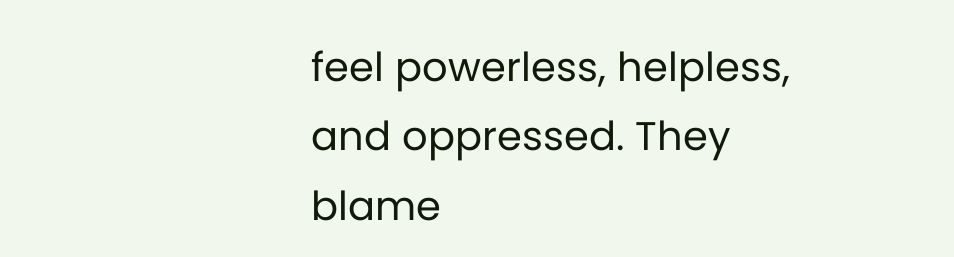feel powerless, helpless, and oppressed. They blame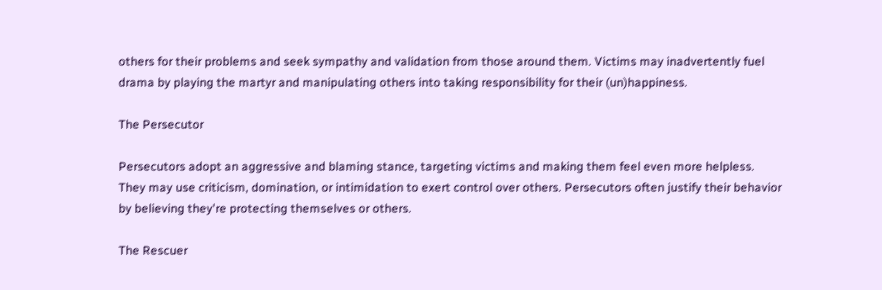others for their problems and seek sympathy and validation from those around them. Victims may inadvertently fuel drama by playing the martyr and manipulating others into taking responsibility for their (un)happiness.

The Persecutor

Persecutors adopt an aggressive and blaming stance, targeting victims and making them feel even more helpless. They may use criticism, domination, or intimidation to exert control over others. Persecutors often justify their behavior by believing they're protecting themselves or others.

The Rescuer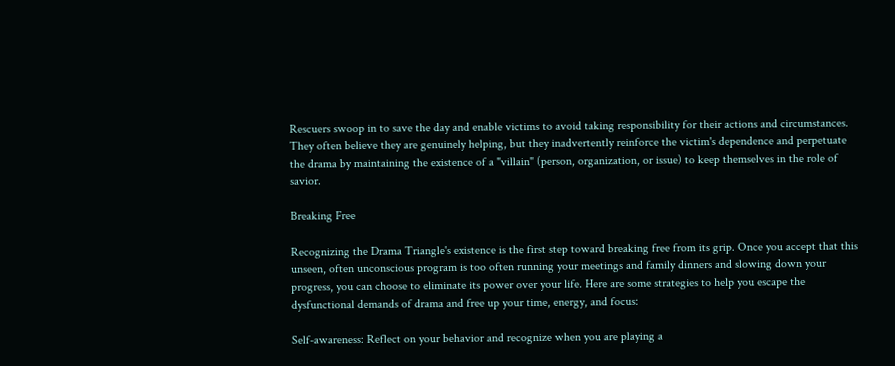Rescuers swoop in to save the day and enable victims to avoid taking responsibility for their actions and circumstances. They often believe they are genuinely helping, but they inadvertently reinforce the victim's dependence and perpetuate the drama by maintaining the existence of a "villain" (person, organization, or issue) to keep themselves in the role of savior.

Breaking Free

Recognizing the Drama Triangle's existence is the first step toward breaking free from its grip. Once you accept that this unseen, often unconscious program is too often running your meetings and family dinners and slowing down your progress, you can choose to eliminate its power over your life. Here are some strategies to help you escape the dysfunctional demands of drama and free up your time, energy, and focus:

Self-awareness: Reflect on your behavior and recognize when you are playing a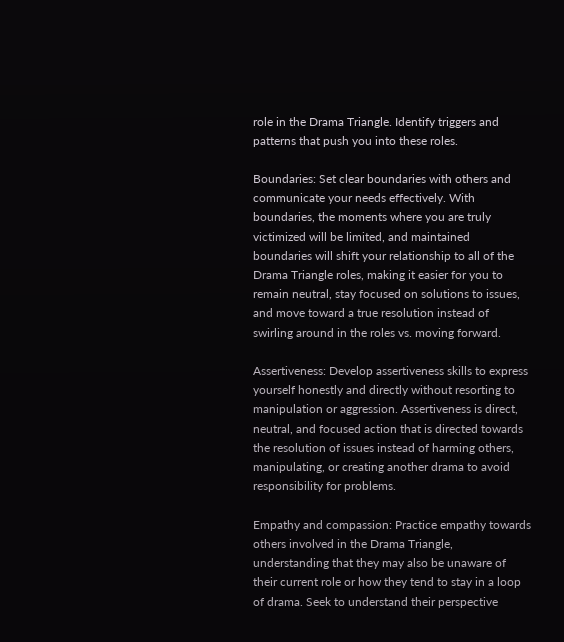role in the Drama Triangle. Identify triggers and patterns that push you into these roles.

Boundaries: Set clear boundaries with others and communicate your needs effectively. With boundaries, the moments where you are truly victimized will be limited, and maintained boundaries will shift your relationship to all of the Drama Triangle roles, making it easier for you to remain neutral, stay focused on solutions to issues, and move toward a true resolution instead of swirling around in the roles vs. moving forward.

Assertiveness: Develop assertiveness skills to express yourself honestly and directly without resorting to manipulation or aggression. Assertiveness is direct, neutral, and focused action that is directed towards the resolution of issues instead of harming others, manipulating, or creating another drama to avoid responsibility for problems.

Empathy and compassion: Practice empathy towards others involved in the Drama Triangle, understanding that they may also be unaware of their current role or how they tend to stay in a loop of drama. Seek to understand their perspective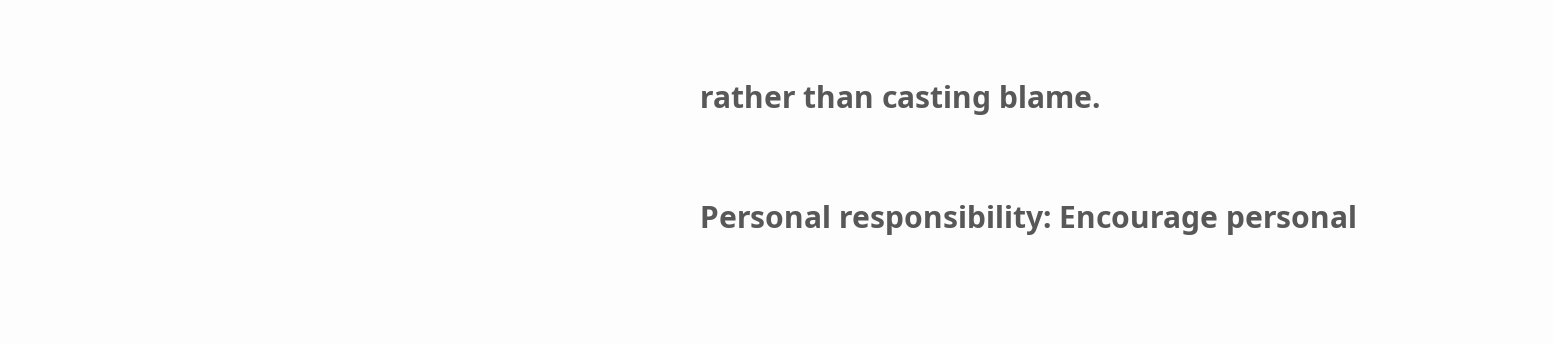rather than casting blame.

Personal responsibility: Encourage personal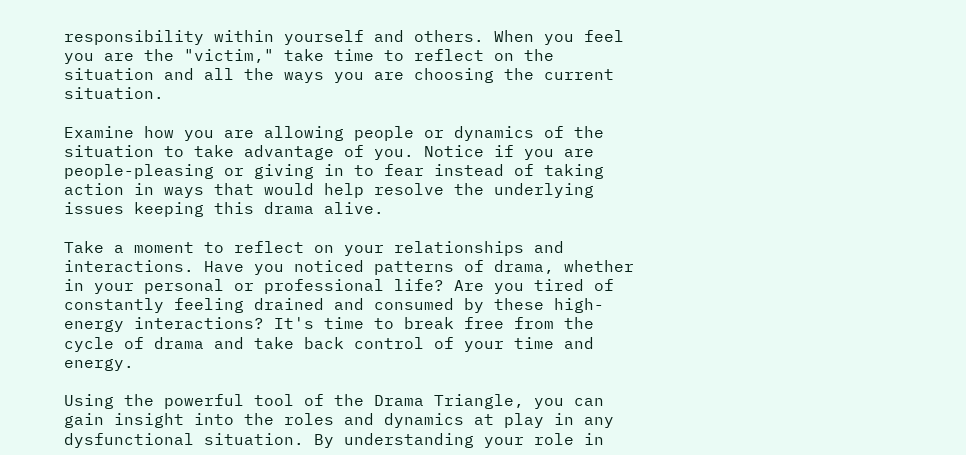responsibility within yourself and others. When you feel you are the "victim," take time to reflect on the situation and all the ways you are choosing the current situation.

Examine how you are allowing people or dynamics of the situation to take advantage of you. Notice if you are people-pleasing or giving in to fear instead of taking action in ways that would help resolve the underlying issues keeping this drama alive.

Take a moment to reflect on your relationships and interactions. Have you noticed patterns of drama, whether in your personal or professional life? Are you tired of constantly feeling drained and consumed by these high-energy interactions? It's time to break free from the cycle of drama and take back control of your time and energy.

Using the powerful tool of the Drama Triangle, you can gain insight into the roles and dynamics at play in any dysfunctional situation. By understanding your role in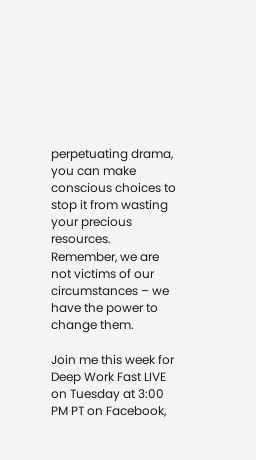perpetuating drama, you can make conscious choices to stop it from wasting your precious resources. Remember, we are not victims of our circumstances – we have the power to change them.

Join me this week for Deep Work Fast LIVE on Tuesday at 3:00 PM PT on Facebook,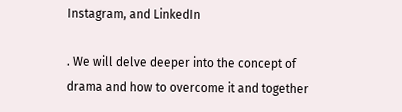Instagram, and LinkedIn

. We will delve deeper into the concept of drama and how to overcome it and together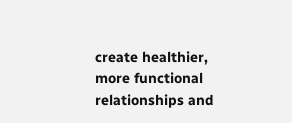create healthier, more functional relationships and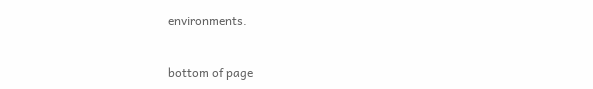environments.


bottom of page